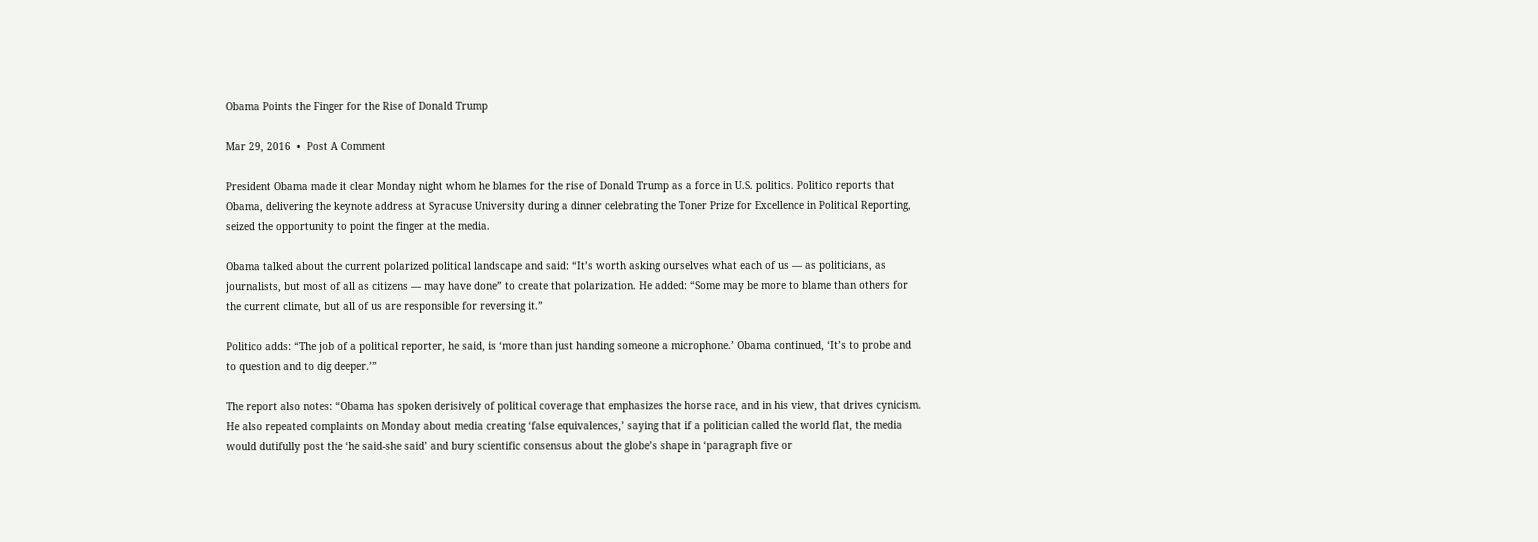Obama Points the Finger for the Rise of Donald Trump

Mar 29, 2016  •  Post A Comment

President Obama made it clear Monday night whom he blames for the rise of Donald Trump as a force in U.S. politics. Politico reports that Obama, delivering the keynote address at Syracuse University during a dinner celebrating the Toner Prize for Excellence in Political Reporting, seized the opportunity to point the finger at the media.

Obama talked about the current polarized political landscape and said: “It’s worth asking ourselves what each of us — as politicians, as journalists, but most of all as citizens — may have done” to create that polarization. He added: “Some may be more to blame than others for the current climate, but all of us are responsible for reversing it.”

Politico adds: “The job of a political reporter, he said, is ‘more than just handing someone a microphone.’ Obama continued, ‘It’s to probe and to question and to dig deeper.’”

The report also notes: “Obama has spoken derisively of political coverage that emphasizes the horse race, and in his view, that drives cynicism. He also repeated complaints on Monday about media creating ‘false equivalences,’ saying that if a politician called the world flat, the media would dutifully post the ‘he said-she said’ and bury scientific consensus about the globe’s shape in ‘paragraph five or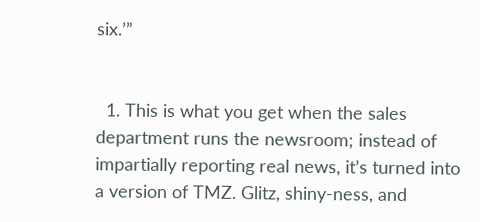six.’”


  1. This is what you get when the sales department runs the newsroom; instead of impartially reporting real news, it’s turned into a version of TMZ. Glitz, shiny-ness, and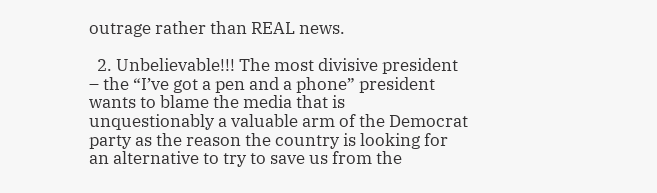outrage rather than REAL news.

  2. Unbelievable!!! The most divisive president – the “I’ve got a pen and a phone” president wants to blame the media that is unquestionably a valuable arm of the Democrat party as the reason the country is looking for an alternative to try to save us from the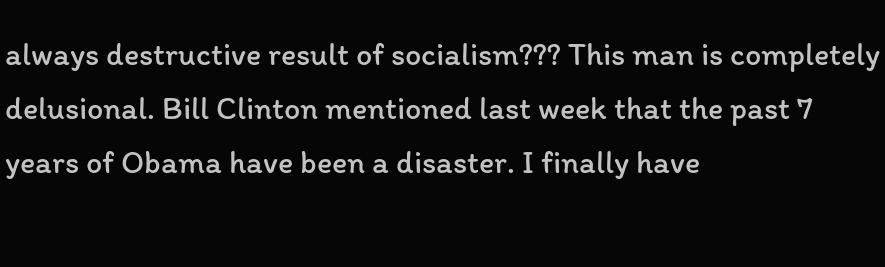always destructive result of socialism??? This man is completely delusional. Bill Clinton mentioned last week that the past 7 years of Obama have been a disaster. I finally have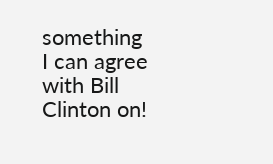something I can agree with Bill Clinton on!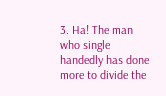3. Ha! The man who single handedly has done more to divide the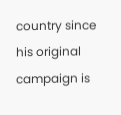country since his original campaign is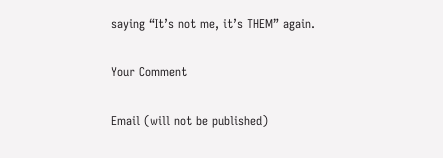saying “It’s not me, it’s THEM” again.

Your Comment

Email (will not be published)